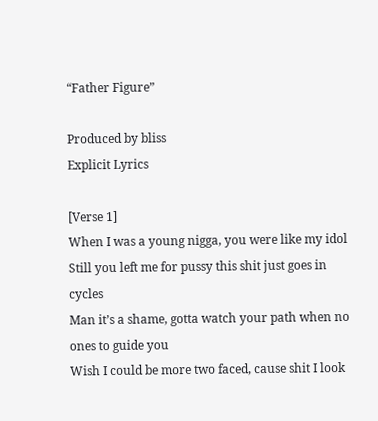“Father Figure”

Produced by bliss
Explicit Lyrics

[Verse 1]
When I was a young nigga, you were like my idol
Still you left me for pussy this shit just goes in cycles
Man it’s a shame, gotta watch your path when no ones to guide you
Wish I could be more two faced, cause shit I look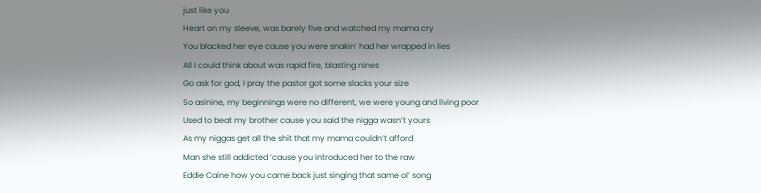just like you
Heart on my sleeve, was barely five and watched my mama cry
You blacked her eye cause you were snakin’ had her wrapped in lies
All I could think about was rapid fire, blasting nines
Go ask for god, I pray the pastor got some slacks your size
So asinine, my beginnings were no different, we were young and living poor
Used to beat my brother cause you said the nigga wasn’t yours
As my niggas get all the shit that my mama couldn’t afford
Man she still addicted ‘cause you introduced her to the raw
Eddie Caine how you came back just singing that same ol’ song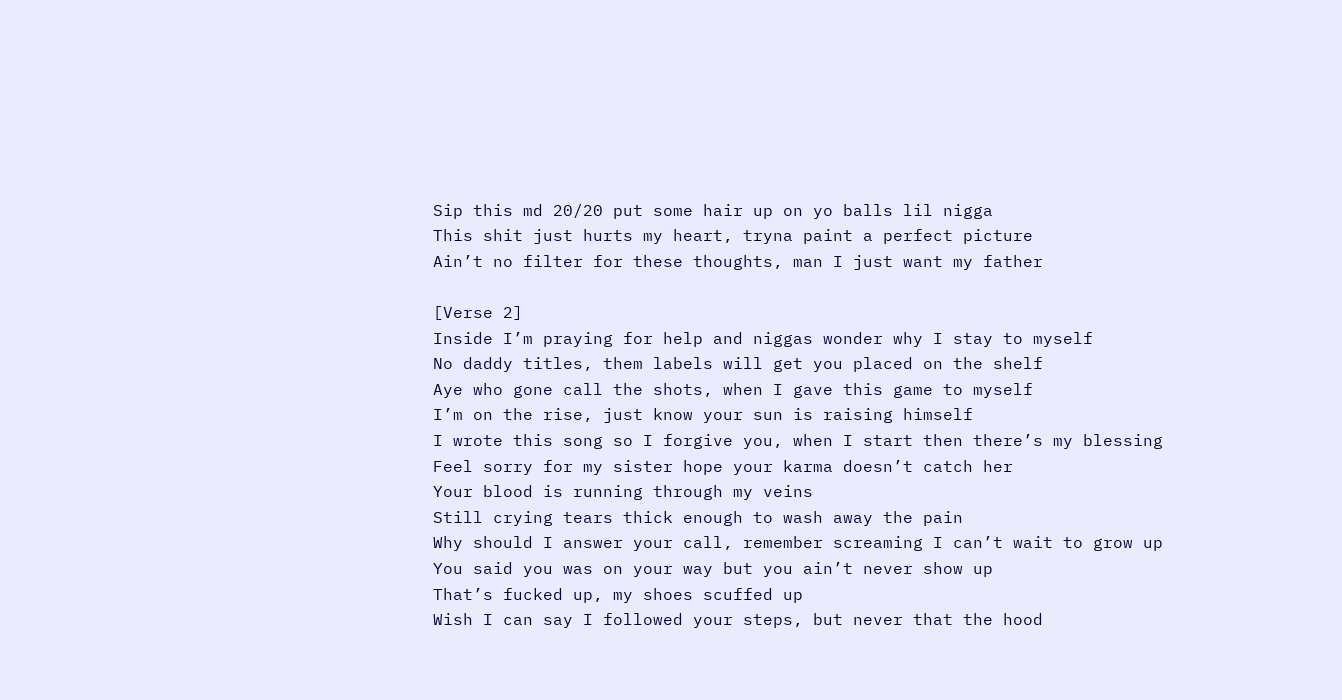Sip this md 20/20 put some hair up on yo balls lil nigga
This shit just hurts my heart, tryna paint a perfect picture
Ain’t no filter for these thoughts, man I just want my father

[Verse 2]
Inside I’m praying for help and niggas wonder why I stay to myself
No daddy titles, them labels will get you placed on the shelf
Aye who gone call the shots, when I gave this game to myself
I’m on the rise, just know your sun is raising himself
I wrote this song so I forgive you, when I start then there’s my blessing
Feel sorry for my sister hope your karma doesn’t catch her
Your blood is running through my veins
Still crying tears thick enough to wash away the pain
Why should I answer your call, remember screaming I can’t wait to grow up
You said you was on your way but you ain’t never show up
That’s fucked up, my shoes scuffed up
Wish I can say I followed your steps, but never that the hood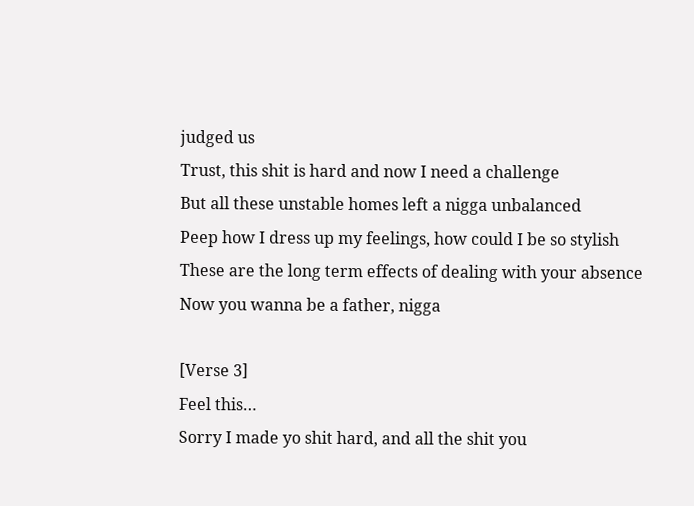judged us
Trust, this shit is hard and now I need a challenge
But all these unstable homes left a nigga unbalanced
Peep how I dress up my feelings, how could I be so stylish
These are the long term effects of dealing with your absence
Now you wanna be a father, nigga

[Verse 3]
Feel this…
Sorry I made yo shit hard, and all the shit you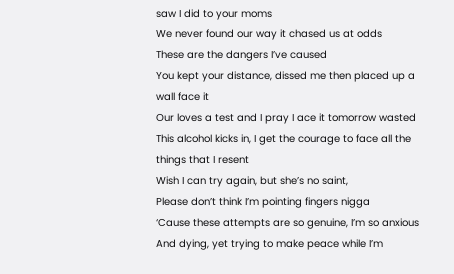saw I did to your moms
We never found our way it chased us at odds
These are the dangers I’ve caused
You kept your distance, dissed me then placed up a wall face it
Our loves a test and I pray I ace it tomorrow wasted
This alcohol kicks in, I get the courage to face all the things that I resent
Wish I can try again, but she’s no saint,
Please don’t think I’m pointing fingers nigga
‘Cause these attempts are so genuine, I’m so anxious
And dying, yet trying to make peace while I’m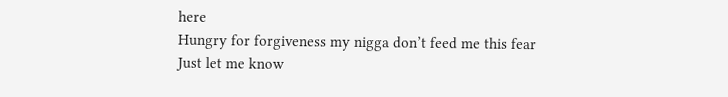here
Hungry for forgiveness my nigga don’t feed me this fear
Just let me know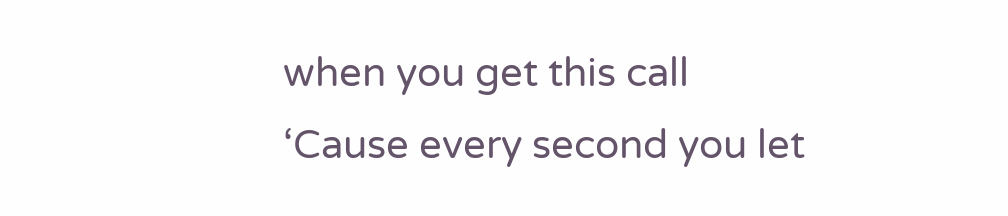when you get this call
‘Cause every second you let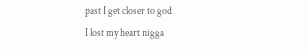past I get closer to god
I lost my heart nigga